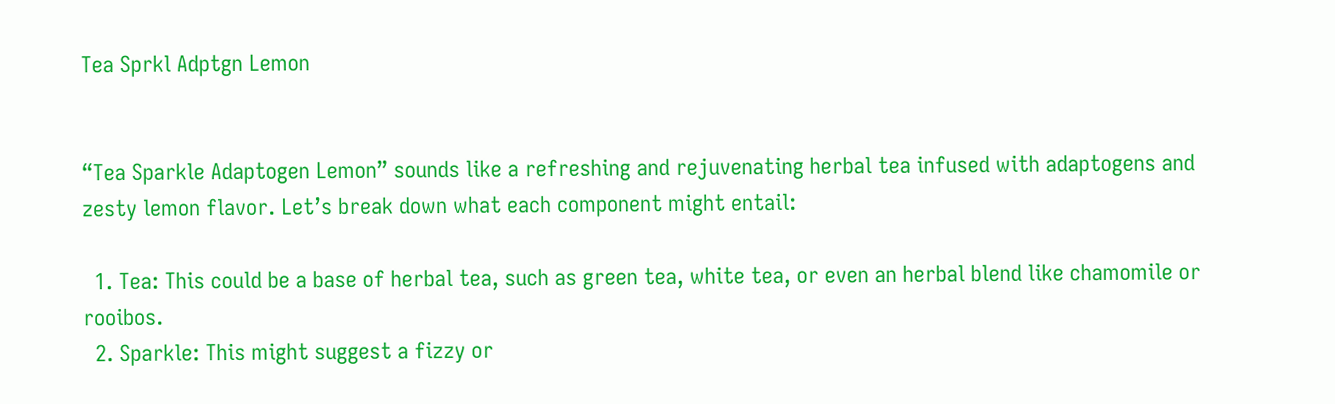Tea Sprkl Adptgn Lemon


“Tea Sparkle Adaptogen Lemon” sounds like a refreshing and rejuvenating herbal tea infused with adaptogens and zesty lemon flavor. Let’s break down what each component might entail:

  1. Tea: This could be a base of herbal tea, such as green tea, white tea, or even an herbal blend like chamomile or rooibos.
  2. Sparkle: This might suggest a fizzy or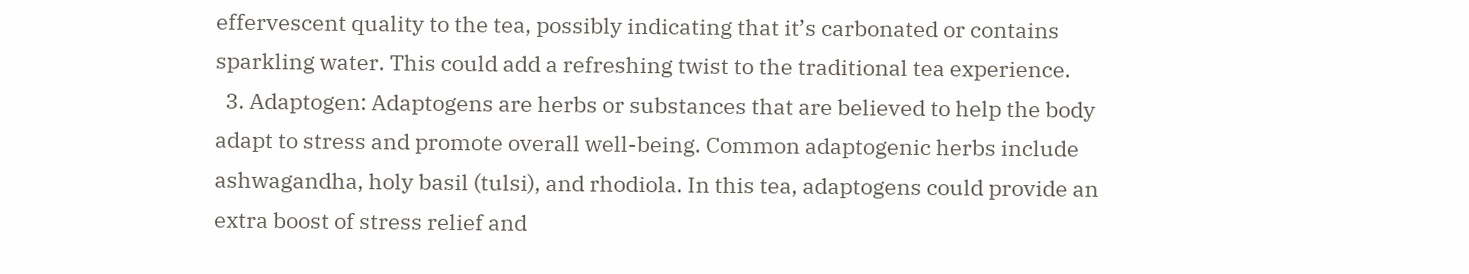effervescent quality to the tea, possibly indicating that it’s carbonated or contains sparkling water. This could add a refreshing twist to the traditional tea experience.
  3. Adaptogen: Adaptogens are herbs or substances that are believed to help the body adapt to stress and promote overall well-being. Common adaptogenic herbs include ashwagandha, holy basil (tulsi), and rhodiola. In this tea, adaptogens could provide an extra boost of stress relief and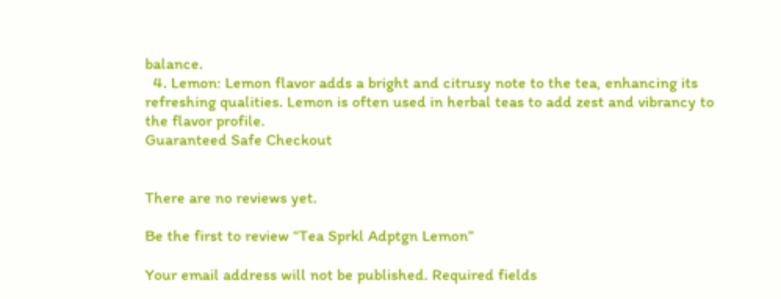balance.
  4. Lemon: Lemon flavor adds a bright and citrusy note to the tea, enhancing its refreshing qualities. Lemon is often used in herbal teas to add zest and vibrancy to the flavor profile.
Guaranteed Safe Checkout


There are no reviews yet.

Be the first to review “Tea Sprkl Adptgn Lemon”

Your email address will not be published. Required fields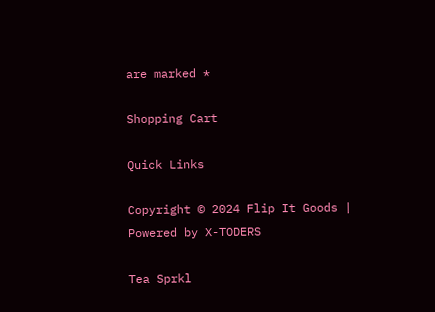are marked *

Shopping Cart

Quick Links

Copyright © 2024 Flip It Goods | Powered by X-TODERS

Tea Sprkl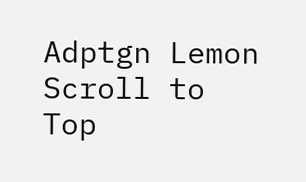Adptgn Lemon
Scroll to Top